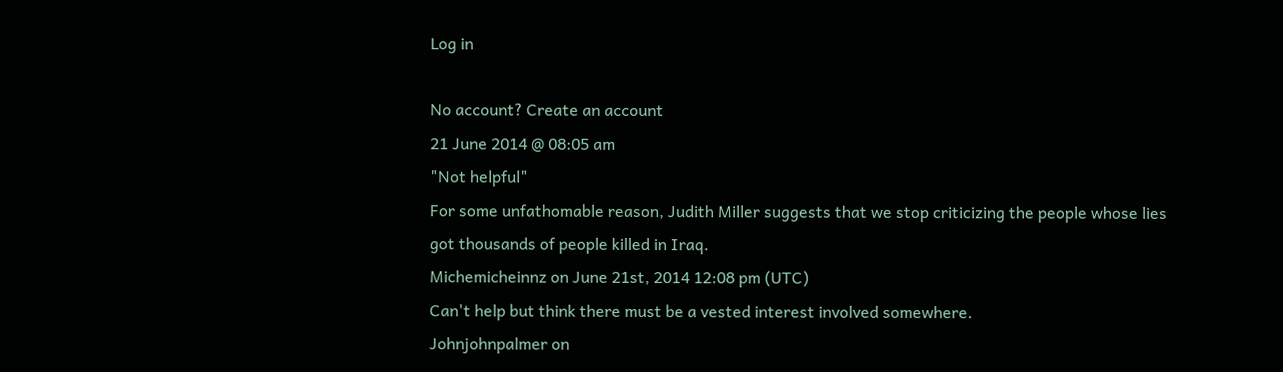Log in

No account? Create an account
21 June 2014 @ 08:05 am
"Not helpful"
For some unfathomable reason, Judith Miller suggests that we stop criticizing the people whose lies got thousands of people killed in Iraq.
Michemicheinnz on June 21st, 2014 12:08 pm (UTC)
Can't help but think there must be a vested interest involved somewhere.
Johnjohnpalmer on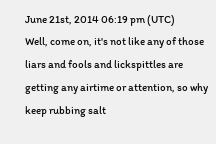June 21st, 2014 06:19 pm (UTC)
Well, come on, it's not like any of those liars and fools and lickspittles are getting any airtime or attention, so why keep rubbing salt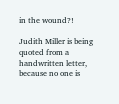in the wound?!

Judith Miller is being quoted from a handwritten letter, because no one is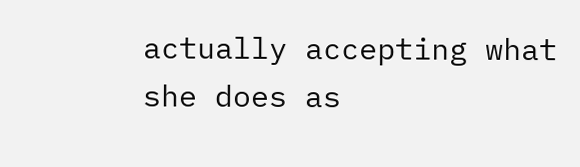actually accepting what she does as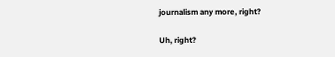journalism any more, right?

Uh, right?